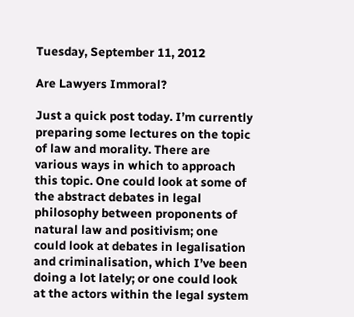Tuesday, September 11, 2012

Are Lawyers Immoral?

Just a quick post today. I’m currently preparing some lectures on the topic of law and morality. There are various ways in which to approach this topic. One could look at some of the abstract debates in legal philosophy between proponents of natural law and positivism; one could look at debates in legalisation and criminalisation, which I’ve been doing a lot lately; or one could look at the actors within the legal system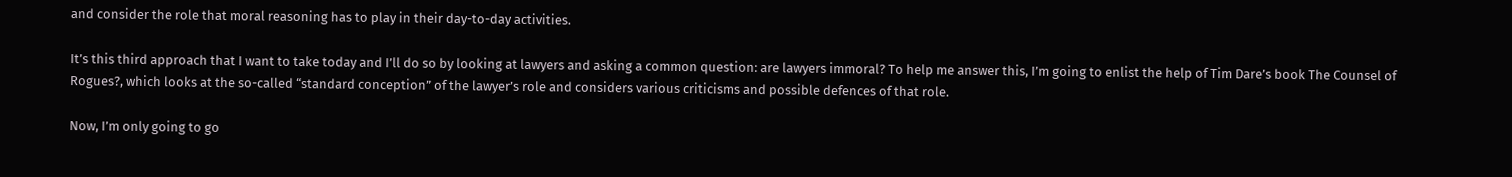and consider the role that moral reasoning has to play in their day-to-day activities.

It’s this third approach that I want to take today and I’ll do so by looking at lawyers and asking a common question: are lawyers immoral? To help me answer this, I’m going to enlist the help of Tim Dare’s book The Counsel of Rogues?, which looks at the so-called “standard conception” of the lawyer’s role and considers various criticisms and possible defences of that role.

Now, I’m only going to go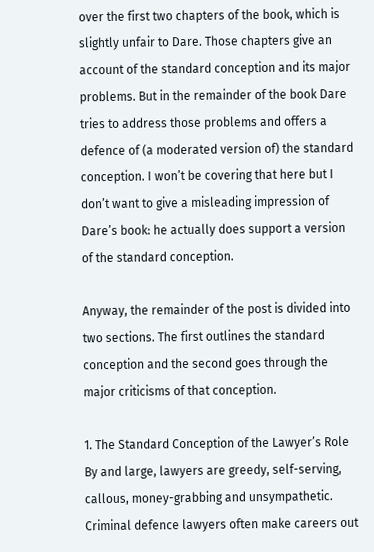over the first two chapters of the book, which is slightly unfair to Dare. Those chapters give an account of the standard conception and its major problems. But in the remainder of the book Dare tries to address those problems and offers a defence of (a moderated version of) the standard conception. I won’t be covering that here but I don’t want to give a misleading impression of Dare’s book: he actually does support a version of the standard conception.

Anyway, the remainder of the post is divided into two sections. The first outlines the standard conception and the second goes through the major criticisms of that conception.

1. The Standard Conception of the Lawyer’s Role
By and large, lawyers are greedy, self-serving, callous, money-grabbing and unsympathetic. Criminal defence lawyers often make careers out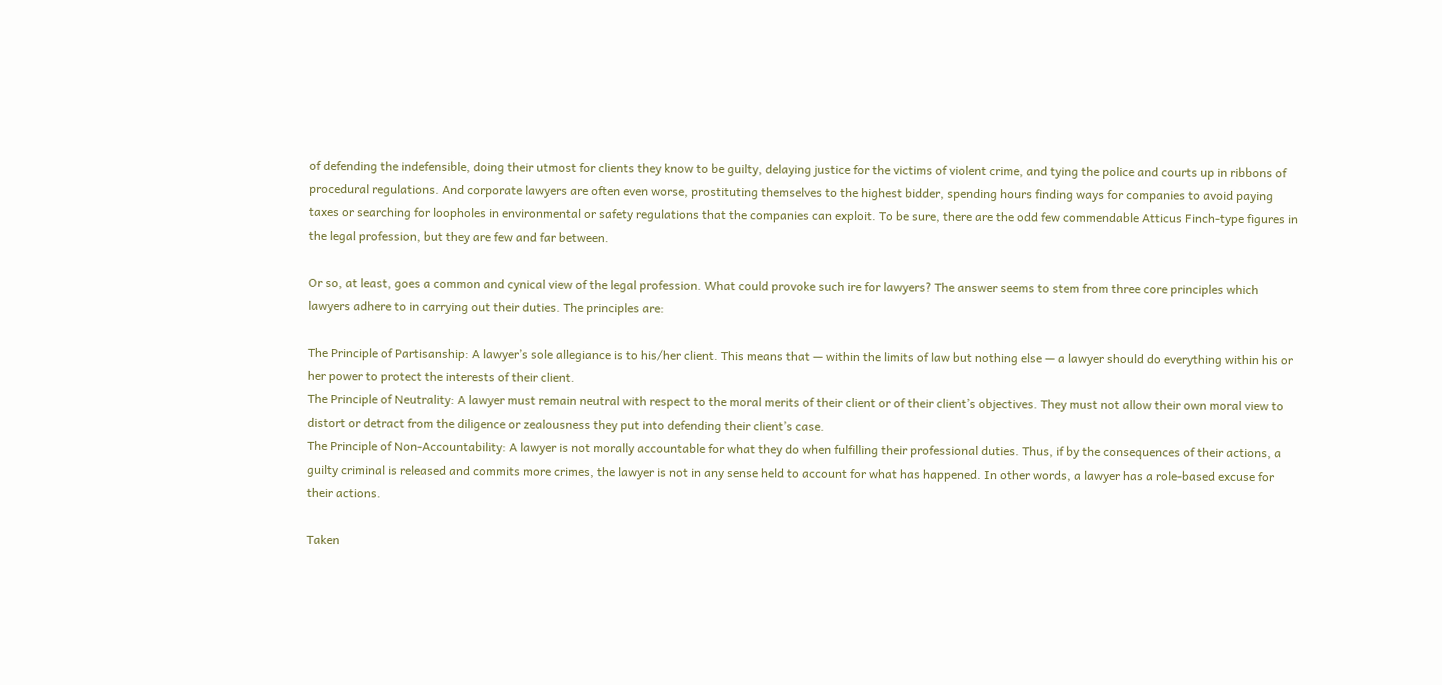of defending the indefensible, doing their utmost for clients they know to be guilty, delaying justice for the victims of violent crime, and tying the police and courts up in ribbons of procedural regulations. And corporate lawyers are often even worse, prostituting themselves to the highest bidder, spending hours finding ways for companies to avoid paying taxes or searching for loopholes in environmental or safety regulations that the companies can exploit. To be sure, there are the odd few commendable Atticus Finch-type figures in the legal profession, but they are few and far between.

Or so, at least, goes a common and cynical view of the legal profession. What could provoke such ire for lawyers? The answer seems to stem from three core principles which lawyers adhere to in carrying out their duties. The principles are:

The Principle of Partisanship: A lawyer’s sole allegiance is to his/her client. This means that — within the limits of law but nothing else — a lawyer should do everything within his or her power to protect the interests of their client.
The Principle of Neutrality: A lawyer must remain neutral with respect to the moral merits of their client or of their client’s objectives. They must not allow their own moral view to distort or detract from the diligence or zealousness they put into defending their client’s case.
The Principle of Non-Accountability: A lawyer is not morally accountable for what they do when fulfilling their professional duties. Thus, if by the consequences of their actions, a guilty criminal is released and commits more crimes, the lawyer is not in any sense held to account for what has happened. In other words, a lawyer has a role-based excuse for their actions.

Taken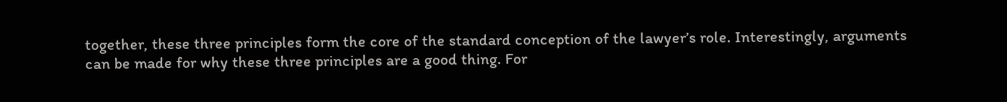together, these three principles form the core of the standard conception of the lawyer’s role. Interestingly, arguments can be made for why these three principles are a good thing. For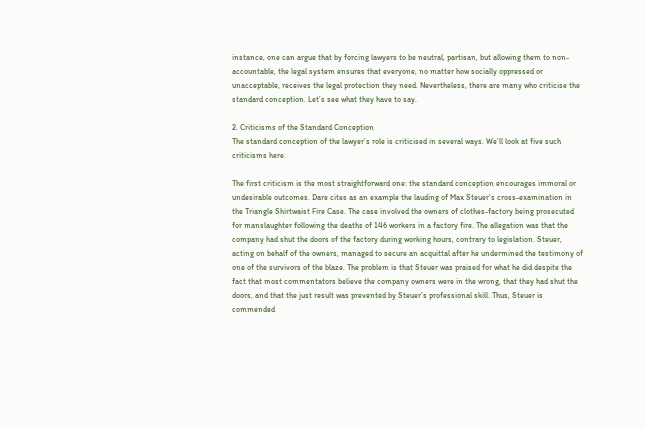instance, one can argue that by forcing lawyers to be neutral, partisan, but allowing them to non-accountable, the legal system ensures that everyone, no matter how socially oppressed or unacceptable, receives the legal protection they need. Nevertheless, there are many who criticise the standard conception. Let’s see what they have to say.

2. Criticisms of the Standard Conception
The standard conception of the lawyer’s role is criticised in several ways. We’ll look at five such criticisms here.

The first criticism is the most straightforward one: the standard conception encourages immoral or undesirable outcomes. Dare cites as an example the lauding of Max Steuer’s cross-examination in the Triangle Shirtwaist Fire Case. The case involved the owners of clothes-factory being prosecuted for manslaughter following the deaths of 146 workers in a factory fire. The allegation was that the company had shut the doors of the factory during working hours, contrary to legislation. Steuer, acting on behalf of the owners, managed to secure an acquittal after he undermined the testimony of one of the survivors of the blaze. The problem is that Steuer was praised for what he did despite the fact that most commentators believe the company owners were in the wrong, that they had shut the doors, and that the just result was prevented by Steuer’s professional skill. Thus, Steuer is commended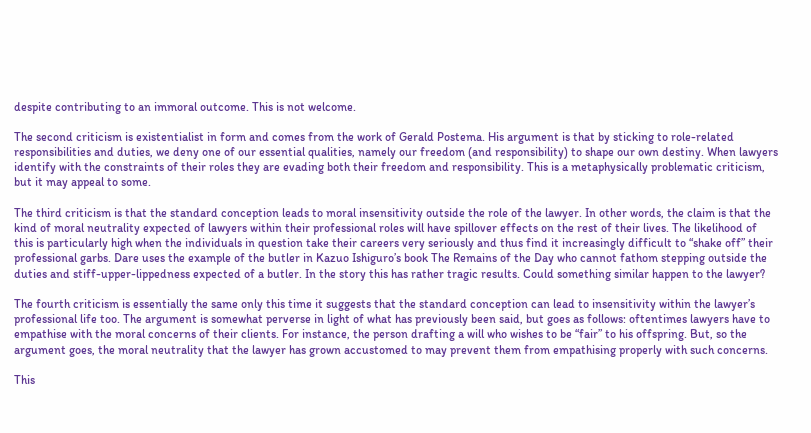despite contributing to an immoral outcome. This is not welcome.

The second criticism is existentialist in form and comes from the work of Gerald Postema. His argument is that by sticking to role-related responsibilities and duties, we deny one of our essential qualities, namely our freedom (and responsibility) to shape our own destiny. When lawyers identify with the constraints of their roles they are evading both their freedom and responsibility. This is a metaphysically problematic criticism, but it may appeal to some.

The third criticism is that the standard conception leads to moral insensitivity outside the role of the lawyer. In other words, the claim is that the kind of moral neutrality expected of lawyers within their professional roles will have spillover effects on the rest of their lives. The likelihood of this is particularly high when the individuals in question take their careers very seriously and thus find it increasingly difficult to “shake off” their professional garbs. Dare uses the example of the butler in Kazuo Ishiguro’s book The Remains of the Day who cannot fathom stepping outside the duties and stiff-upper-lippedness expected of a butler. In the story this has rather tragic results. Could something similar happen to the lawyer?

The fourth criticism is essentially the same only this time it suggests that the standard conception can lead to insensitivity within the lawyer’s professional life too. The argument is somewhat perverse in light of what has previously been said, but goes as follows: oftentimes lawyers have to empathise with the moral concerns of their clients. For instance, the person drafting a will who wishes to be “fair” to his offspring. But, so the argument goes, the moral neutrality that the lawyer has grown accustomed to may prevent them from empathising properly with such concerns.

This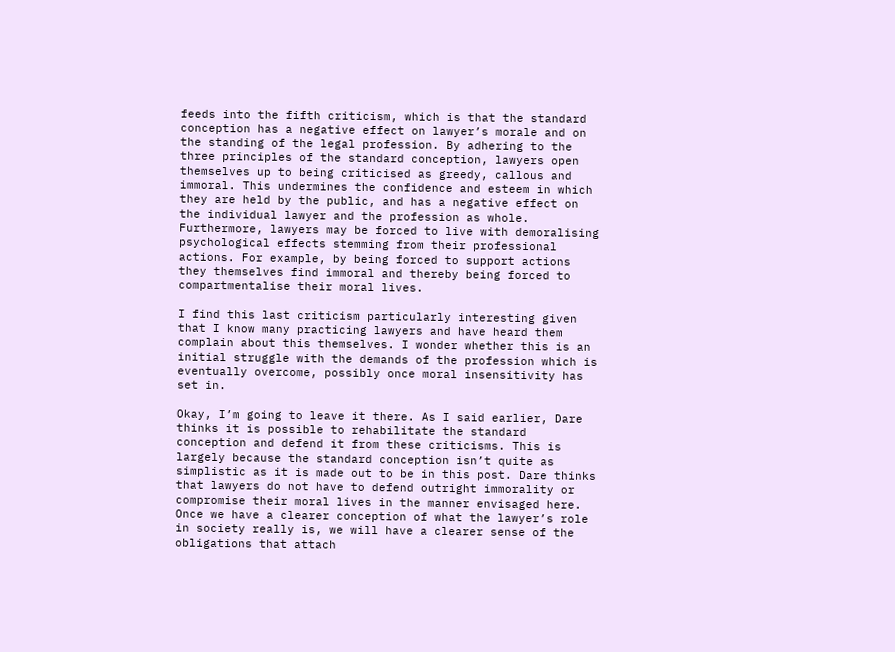feeds into the fifth criticism, which is that the standard conception has a negative effect on lawyer’s morale and on the standing of the legal profession. By adhering to the three principles of the standard conception, lawyers open themselves up to being criticised as greedy, callous and immoral. This undermines the confidence and esteem in which they are held by the public, and has a negative effect on the individual lawyer and the profession as whole. Furthermore, lawyers may be forced to live with demoralising psychological effects stemming from their professional actions. For example, by being forced to support actions they themselves find immoral and thereby being forced to compartmentalise their moral lives.

I find this last criticism particularly interesting given that I know many practicing lawyers and have heard them complain about this themselves. I wonder whether this is an initial struggle with the demands of the profession which is eventually overcome, possibly once moral insensitivity has set in.

Okay, I’m going to leave it there. As I said earlier, Dare thinks it is possible to rehabilitate the standard conception and defend it from these criticisms. This is largely because the standard conception isn’t quite as simplistic as it is made out to be in this post. Dare thinks that lawyers do not have to defend outright immorality or compromise their moral lives in the manner envisaged here. Once we have a clearer conception of what the lawyer’s role in society really is, we will have a clearer sense of the obligations that attach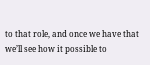to that role, and once we have that we’ll see how it possible to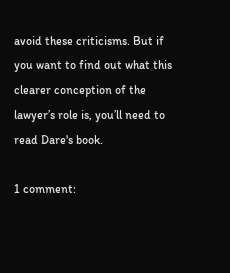avoid these criticisms. But if you want to find out what this clearer conception of the lawyer’s role is, you’ll need to read Dare's book.

1 comment: